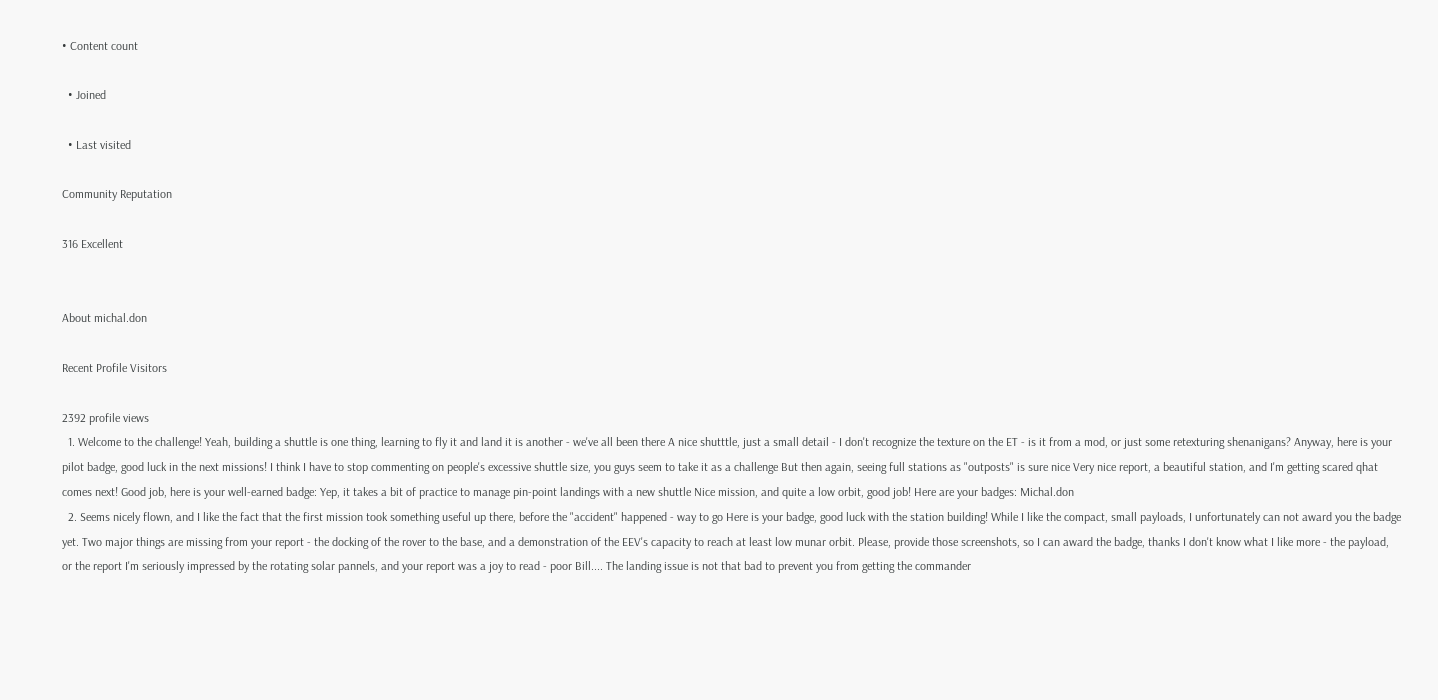• Content count

  • Joined

  • Last visited

Community Reputation

316 Excellent


About michal.don

Recent Profile Visitors

2392 profile views
  1. Welcome to the challenge! Yeah, building a shuttle is one thing, learning to fly it and land it is another - we've all been there A nice shutttle, just a small detail - I don't recognize the texture on the ET - is it from a mod, or just some retexturing shenanigans? Anyway, here is your pilot badge, good luck in the next missions! I think I have to stop commenting on people's excessive shuttle size, you guys seem to take it as a challenge But then again, seeing full stations as "outposts" is sure nice Very nice report, a beautiful station, and I'm getting scared qhat comes next! Good job, here is your well-earned badge: Yep, it takes a bit of practice to manage pin-point landings with a new shuttle Nice mission, and quite a low orbit, good job! Here are your badges: Michal.don
  2. Seems nicely flown, and I like the fact that the first mission took something useful up there, before the "accident" happened - way to go Here is your badge, good luck with the station building! While I like the compact, small payloads, I unfortunately can not award you the badge yet. Two major things are missing from your report - the docking of the rover to the base, and a demonstration of the EEV's capacity to reach at least low munar orbit. Please, provide those screenshots, so I can award the badge, thanks I don't know what I like more - the payload, or the report I'm seriously impressed by the rotating solar pannels, and your report was a joy to read - poor Bill.... The landing issue is not that bad to prevent you from getting the commander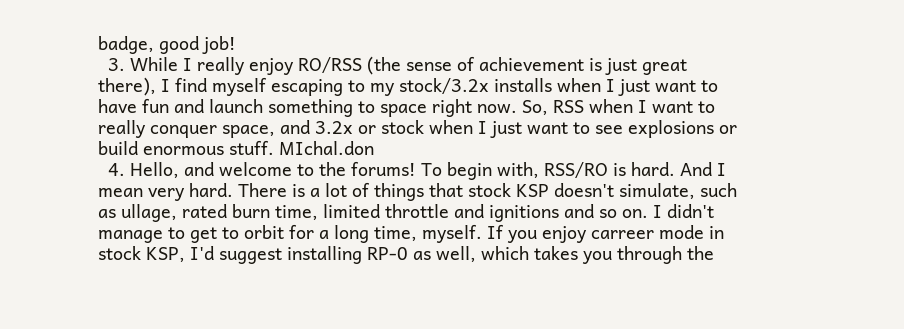badge, good job!
  3. While I really enjoy RO/RSS (the sense of achievement is just great there), I find myself escaping to my stock/3.2x installs when I just want to have fun and launch something to space right now. So, RSS when I want to really conquer space, and 3.2x or stock when I just want to see explosions or build enormous stuff. MIchal.don
  4. Hello, and welcome to the forums! To begin with, RSS/RO is hard. And I mean very hard. There is a lot of things that stock KSP doesn't simulate, such as ullage, rated burn time, limited throttle and ignitions and so on. I didn't manage to get to orbit for a long time, myself. If you enjoy carreer mode in stock KSP, I'd suggest installing RP-0 as well, which takes you through the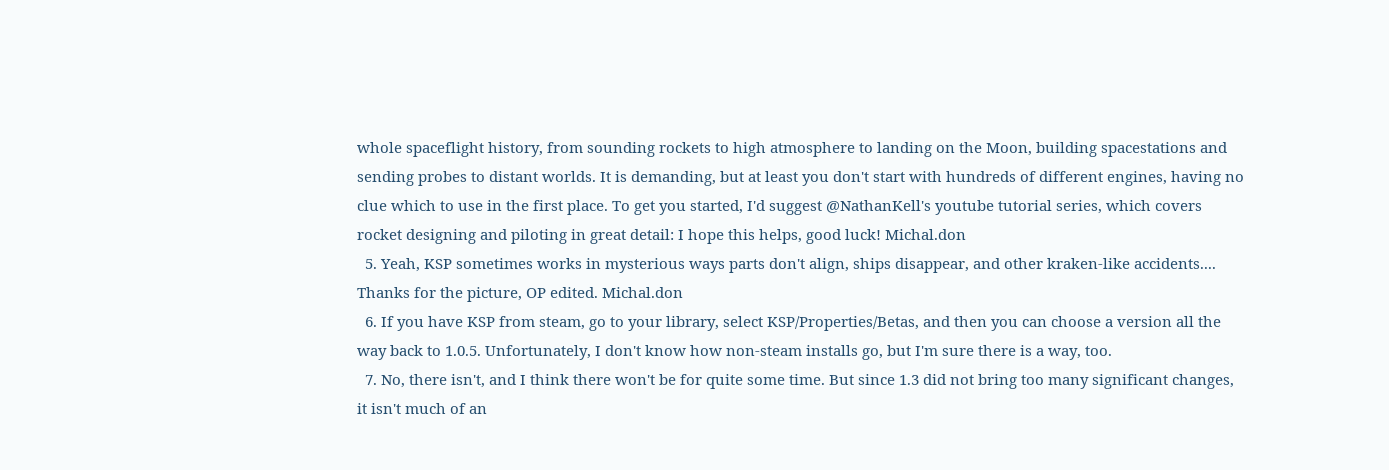whole spaceflight history, from sounding rockets to high atmosphere to landing on the Moon, building spacestations and sending probes to distant worlds. It is demanding, but at least you don't start with hundreds of different engines, having no clue which to use in the first place. To get you started, I'd suggest @NathanKell's youtube tutorial series, which covers rocket designing and piloting in great detail: I hope this helps, good luck! Michal.don
  5. Yeah, KSP sometimes works in mysterious ways parts don't align, ships disappear, and other kraken-like accidents.... Thanks for the picture, OP edited. Michal.don
  6. If you have KSP from steam, go to your library, select KSP/Properties/Betas, and then you can choose a version all the way back to 1.0.5. Unfortunately, I don't know how non-steam installs go, but I'm sure there is a way, too.
  7. No, there isn't, and I think there won't be for quite some time. But since 1.3 did not bring too many significant changes, it isn't much of an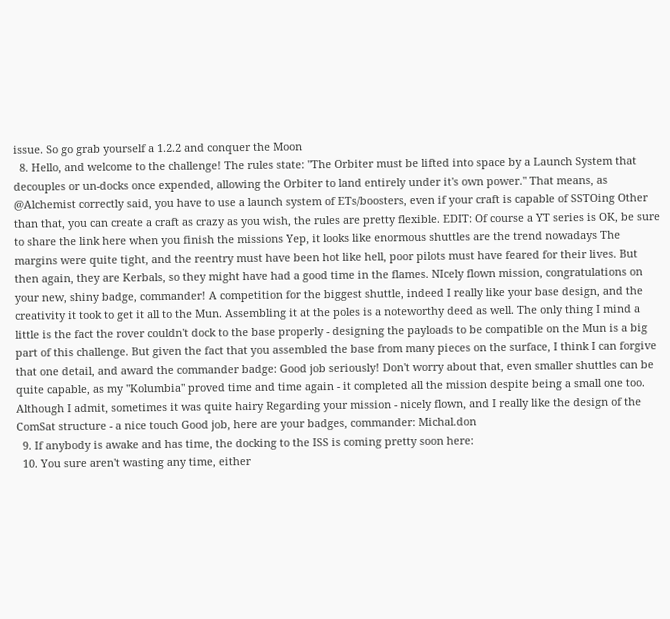issue. So go grab yourself a 1.2.2 and conquer the Moon
  8. Hello, and welcome to the challenge! The rules state: "The Orbiter must be lifted into space by a Launch System that decouples or un-docks once expended, allowing the Orbiter to land entirely under it's own power." That means, as @Alchemist correctly said, you have to use a launch system of ETs/boosters, even if your craft is capable of SSTOing Other than that, you can create a craft as crazy as you wish, the rules are pretty flexible. EDIT: Of course a YT series is OK, be sure to share the link here when you finish the missions Yep, it looks like enormous shuttles are the trend nowadays The margins were quite tight, and the reentry must have been hot like hell, poor pilots must have feared for their lives. But then again, they are Kerbals, so they might have had a good time in the flames. NIcely flown mission, congratulations on your new, shiny badge, commander! A competition for the biggest shuttle, indeed I really like your base design, and the creativity it took to get it all to the Mun. Assembling it at the poles is a noteworthy deed as well. The only thing I mind a little is the fact the rover couldn't dock to the base properly - designing the payloads to be compatible on the Mun is a big part of this challenge. But given the fact that you assembled the base from many pieces on the surface, I think I can forgive that one detail, and award the commander badge: Good job seriously! Don't worry about that, even smaller shuttles can be quite capable, as my "Kolumbia" proved time and time again - it completed all the mission despite being a small one too. Although I admit, sometimes it was quite hairy Regarding your mission - nicely flown, and I really like the design of the ComSat structure - a nice touch Good job, here are your badges, commander: Michal.don
  9. If anybody is awake and has time, the docking to the ISS is coming pretty soon here:
  10. You sure aren't wasting any time, either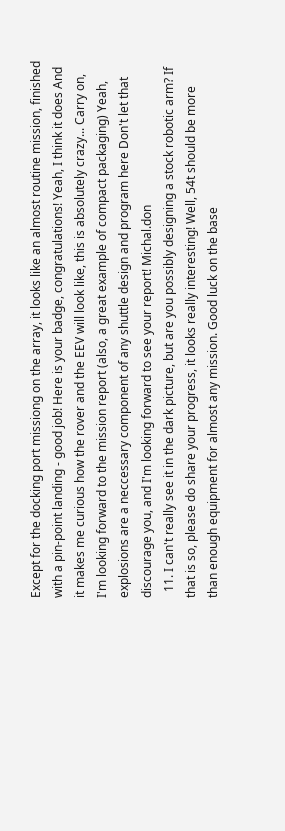Except for the docking port missiong on the array, it looks like an almost routine mission, finished with a pin-point landing - good job! Here is your badge, congratulations! Yeah, I think it does And it makes me curious how the rover and the EEV will look like, this is absolutely crazy... Carry on, I'm looking forward to the mission report (also, a great example of compact packaging) Yeah, explosions are a neccessary component of any shuttle design and program here Don't let that discourage you, and I'm looking forward to see your report! Michal.don
  11. I can't really see it in the dark picture, but are you possibly designing a stock robotic arm? If that is so, please do share your progress, it looks really interesting! Well, 54t should be more than enough equipment for almost any mission. Good luck on the base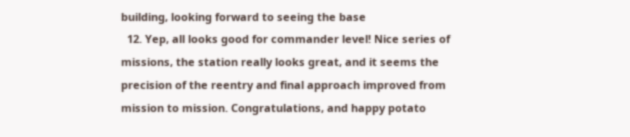building, looking forward to seeing the base
  12. Yep, all looks good for commander level! Nice series of missions, the station really looks great, and it seems the precision of the reentry and final approach improved from mission to mission. Congratulations, and happy potato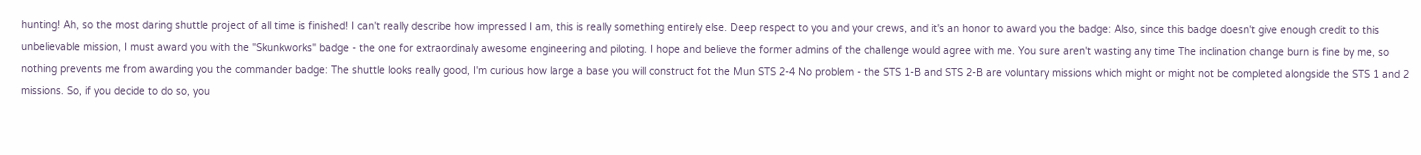hunting! Ah, so the most daring shuttle project of all time is finished! I can't really describe how impressed I am, this is really something entirely else. Deep respect to you and your crews, and it's an honor to award you the badge: Also, since this badge doesn't give enough credit to this unbelievable mission, I must award you with the "Skunkworks" badge - the one for extraordinaly awesome engineering and piloting. I hope and believe the former admins of the challenge would agree with me. You sure aren't wasting any time The inclination change burn is fine by me, so nothing prevents me from awarding you the commander badge: The shuttle looks really good, I'm curious how large a base you will construct fot the Mun STS 2-4 No problem - the STS 1-B and STS 2-B are voluntary missions which might or might not be completed alongside the STS 1 and 2 missions. So, if you decide to do so, you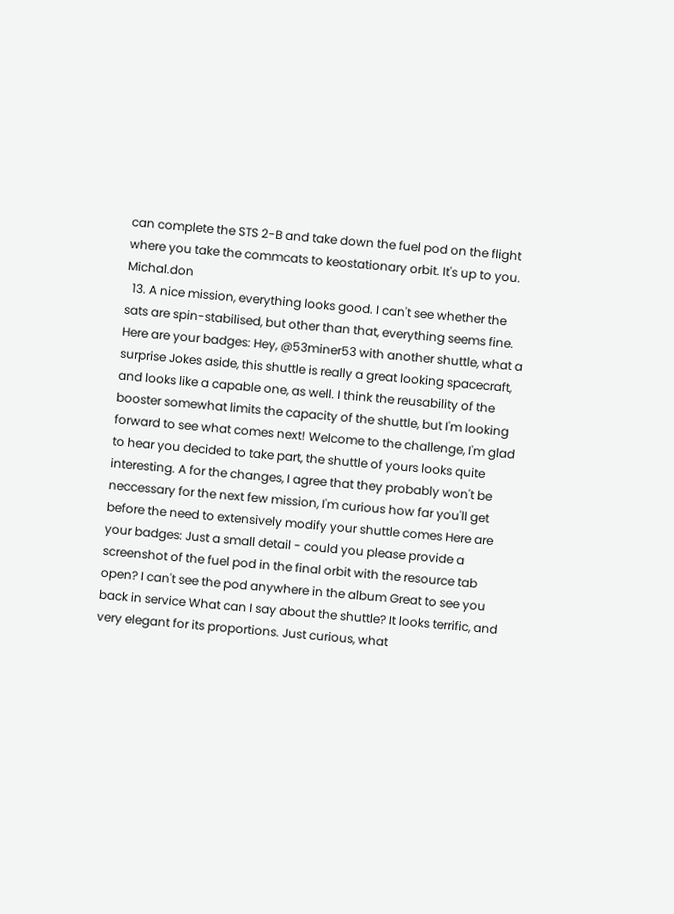can complete the STS 2-B and take down the fuel pod on the flight where you take the commcats to keostationary orbit. It's up to you. Michal.don
  13. A nice mission, everything looks good. I can't see whether the sats are spin-stabilised, but other than that, everything seems fine. Here are your badges: Hey, @53miner53 with another shuttle, what a surprise Jokes aside, this shuttle is really a great looking spacecraft, and looks like a capable one, as well. I think the reusability of the booster somewhat limits the capacity of the shuttle, but I'm looking forward to see what comes next! Welcome to the challenge, I'm glad to hear you decided to take part, the shuttle of yours looks quite interesting. A for the changes, I agree that they probably won't be neccessary for the next few mission, I'm curious how far you'll get before the need to extensively modify your shuttle comes Here are your badges: Just a small detail - could you please provide a screenshot of the fuel pod in the final orbit with the resource tab open? I can't see the pod anywhere in the album Great to see you back in service What can I say about the shuttle? It looks terrific, and very elegant for its proportions. Just curious, what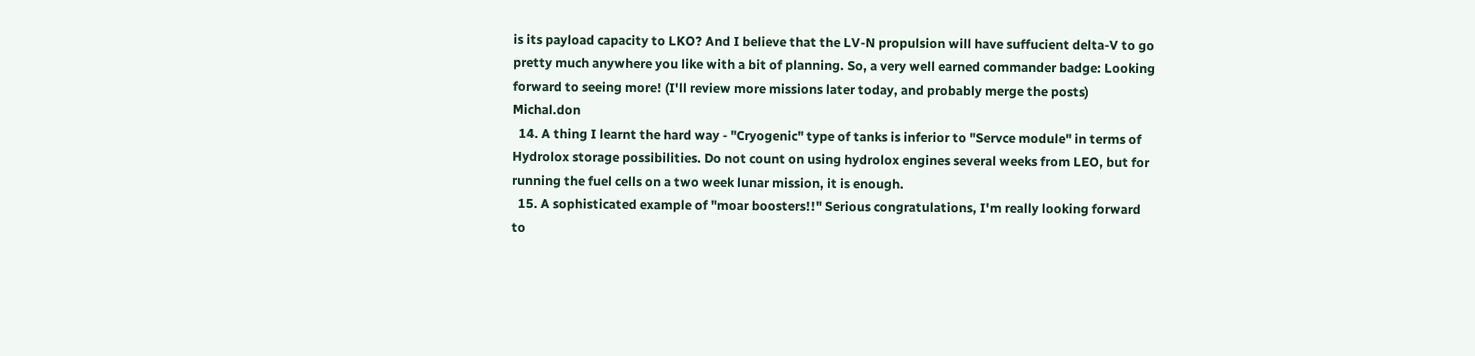is its payload capacity to LKO? And I believe that the LV-N propulsion will have suffucient delta-V to go pretty much anywhere you like with a bit of planning. So, a very well earned commander badge: Looking forward to seeing more! (I'll review more missions later today, and probably merge the posts) Michal.don
  14. A thing I learnt the hard way - "Cryogenic" type of tanks is inferior to "Servce module" in terms of Hydrolox storage possibilities. Do not count on using hydrolox engines several weeks from LEO, but for running the fuel cells on a two week lunar mission, it is enough.
  15. A sophisticated example of "moar boosters!!" Serious congratulations, I'm really looking forward to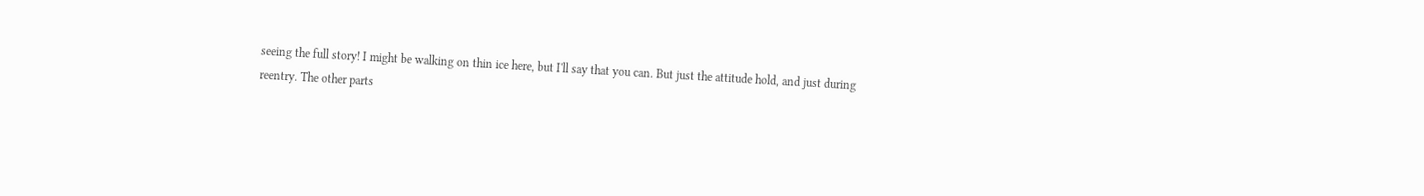seeing the full story! I might be walking on thin ice here, but I'll say that you can. But just the attitude hold, and just during reentry. The other parts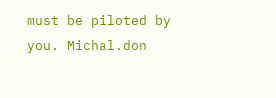must be piloted by you. Michal.don